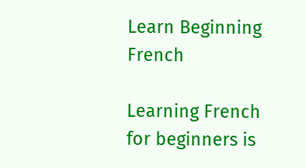Learn Beginning French

Learning French for beginners is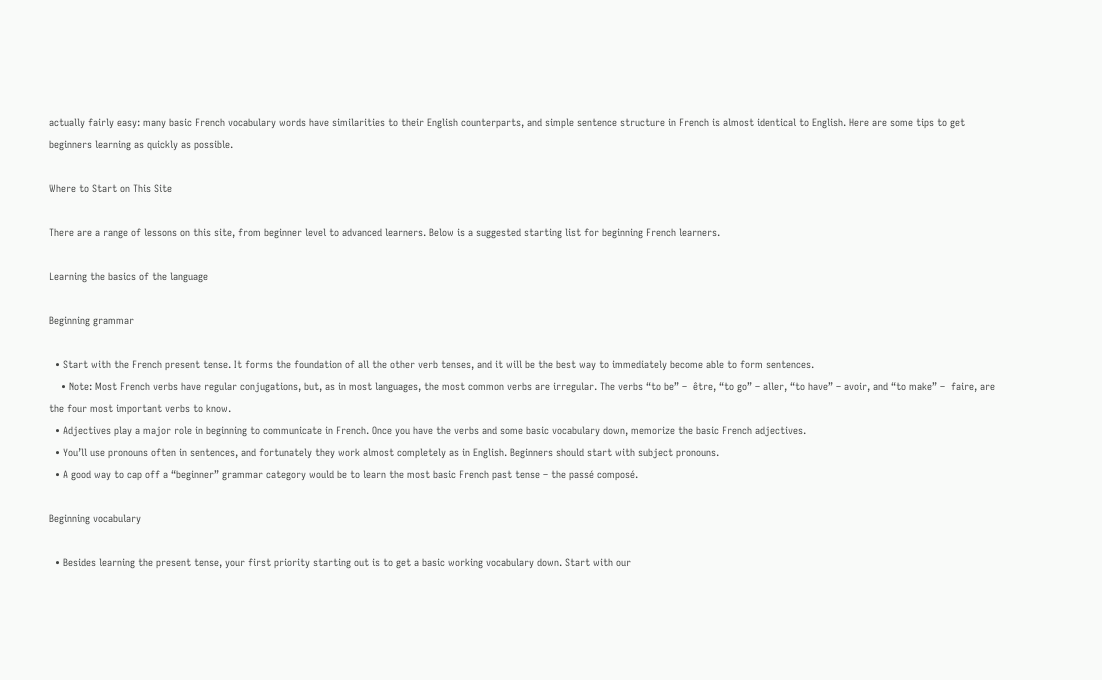actually fairly easy: many basic French vocabulary words have similarities to their English counterparts, and simple sentence structure in French is almost identical to English. Here are some tips to get beginners learning as quickly as possible.

Where to Start on This Site

There are a range of lessons on this site, from beginner level to advanced learners. Below is a suggested starting list for beginning French learners.

Learning the basics of the language

Beginning grammar

  • Start with the French present tense. It forms the foundation of all the other verb tenses, and it will be the best way to immediately become able to form sentences.
    • Note: Most French verbs have regular conjugations, but, as in most languages, the most common verbs are irregular. The verbs “to be” –  être, “to go” – aller, “to have” – avoir, and “to make” –  faire, are the four most important verbs to know.
  • Adjectives play a major role in beginning to communicate in French. Once you have the verbs and some basic vocabulary down, memorize the basic French adjectives.
  • You’ll use pronouns often in sentences, and fortunately they work almost completely as in English. Beginners should start with subject pronouns.
  • A good way to cap off a “beginner” grammar category would be to learn the most basic French past tense – the passé composé.

Beginning vocabulary

  • Besides learning the present tense, your first priority starting out is to get a basic working vocabulary down. Start with our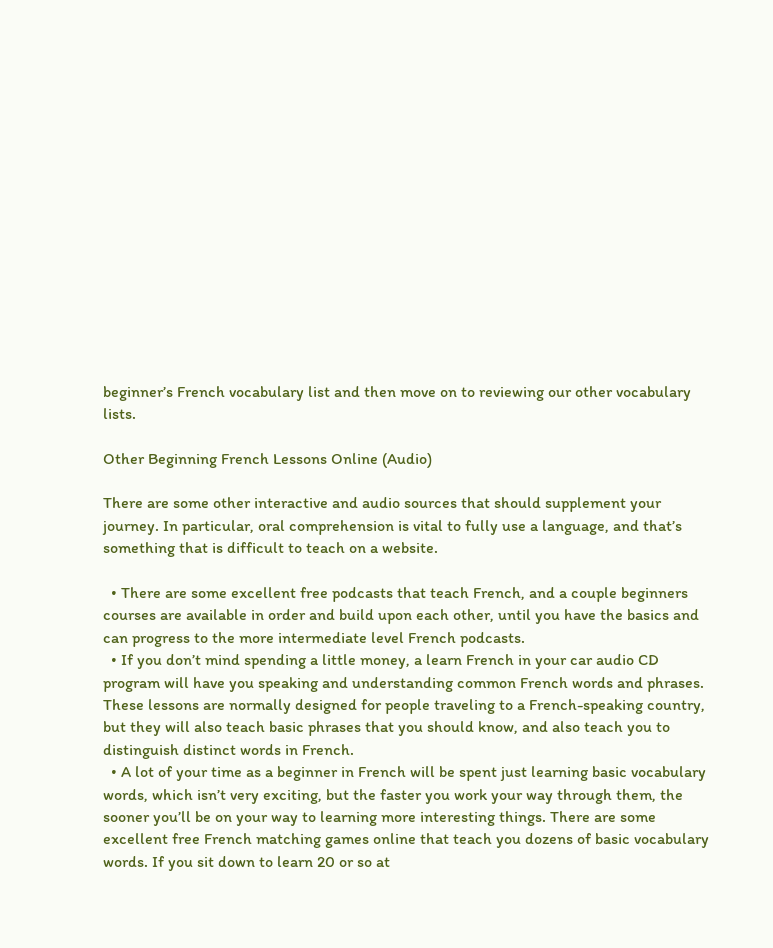beginner’s French vocabulary list and then move on to reviewing our other vocabulary lists.

Other Beginning French Lessons Online (Audio)

There are some other interactive and audio sources that should supplement your journey. In particular, oral comprehension is vital to fully use a language, and that’s something that is difficult to teach on a website.

  • There are some excellent free podcasts that teach French, and a couple beginners courses are available in order and build upon each other, until you have the basics and can progress to the more intermediate level French podcasts.
  • If you don’t mind spending a little money, a learn French in your car audio CD program will have you speaking and understanding common French words and phrases. These lessons are normally designed for people traveling to a French-speaking country, but they will also teach basic phrases that you should know, and also teach you to distinguish distinct words in French.
  • A lot of your time as a beginner in French will be spent just learning basic vocabulary words, which isn’t very exciting, but the faster you work your way through them, the sooner you’ll be on your way to learning more interesting things. There are some excellent free French matching games online that teach you dozens of basic vocabulary words. If you sit down to learn 20 or so at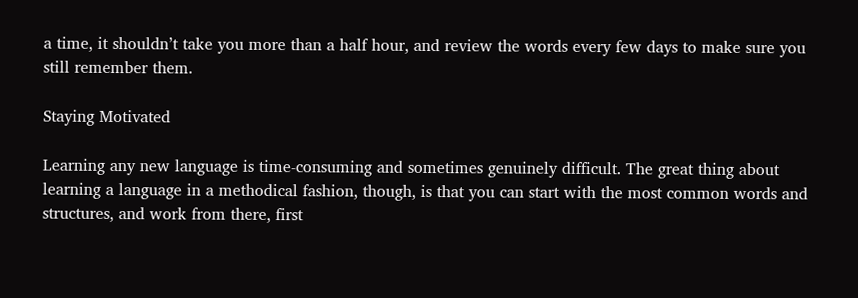a time, it shouldn’t take you more than a half hour, and review the words every few days to make sure you still remember them.

Staying Motivated

Learning any new language is time-consuming and sometimes genuinely difficult. The great thing about learning a language in a methodical fashion, though, is that you can start with the most common words and structures, and work from there, first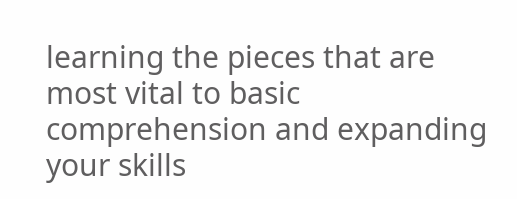learning the pieces that are most vital to basic comprehension and expanding your skills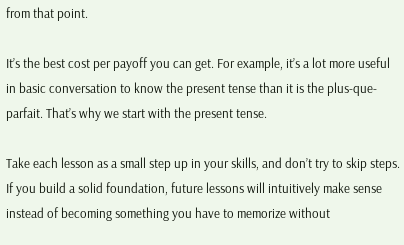from that point.

It’s the best cost per payoff you can get. For example, it’s a lot more useful in basic conversation to know the present tense than it is the plus-que-parfait. That’s why we start with the present tense.

Take each lesson as a small step up in your skills, and don’t try to skip steps. If you build a solid foundation, future lessons will intuitively make sense instead of becoming something you have to memorize without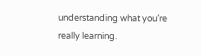understanding what you’re really learning.